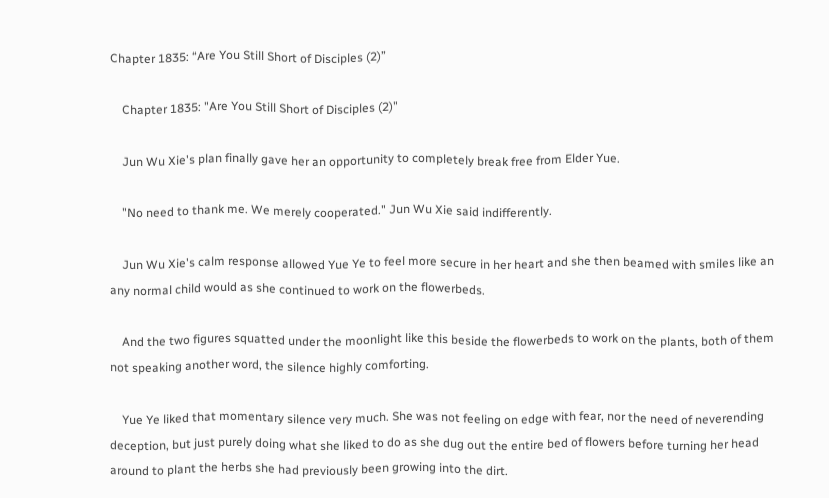Chapter 1835: “Are You Still Short of Disciples (2)”

    Chapter 1835: "Are You Still Short of Disciples (2)"

    Jun Wu Xie's plan finally gave her an opportunity to completely break free from Elder Yue.

    "No need to thank me. We merely cooperated." Jun Wu Xie said indifferently.

    Jun Wu Xie's calm response allowed Yue Ye to feel more secure in her heart and she then beamed with smiles like an any normal child would as she continued to work on the flowerbeds.

    And the two figures squatted under the moonlight like this beside the flowerbeds to work on the plants, both of them not speaking another word, the silence highly comforting.

    Yue Ye liked that momentary silence very much. She was not feeling on edge with fear, nor the need of neverending deception, but just purely doing what she liked to do as she dug out the entire bed of flowers before turning her head around to plant the herbs she had previously been growing into the dirt.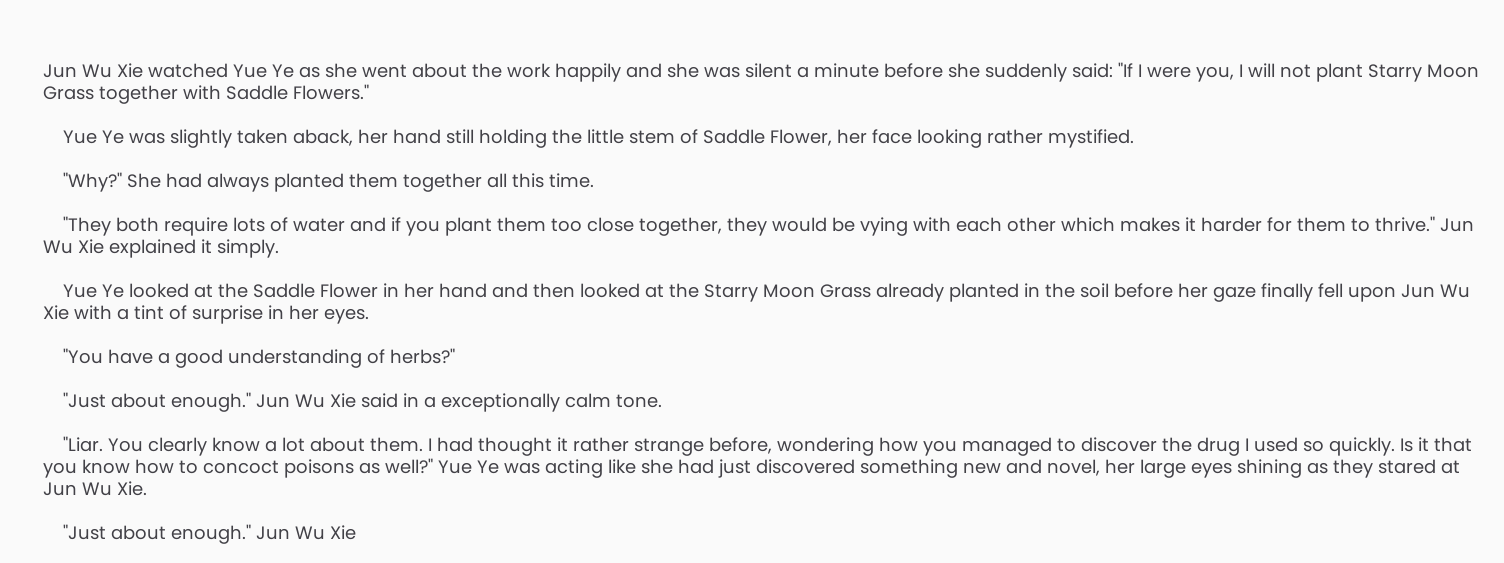Jun Wu Xie watched Yue Ye as she went about the work happily and she was silent a minute before she suddenly said: "If I were you, I will not plant Starry Moon Grass together with Saddle Flowers."

    Yue Ye was slightly taken aback, her hand still holding the little stem of Saddle Flower, her face looking rather mystified.

    "Why?" She had always planted them together all this time.

    "They both require lots of water and if you plant them too close together, they would be vying with each other which makes it harder for them to thrive." Jun Wu Xie explained it simply.

    Yue Ye looked at the Saddle Flower in her hand and then looked at the Starry Moon Grass already planted in the soil before her gaze finally fell upon Jun Wu Xie with a tint of surprise in her eyes.

    "You have a good understanding of herbs?"

    "Just about enough." Jun Wu Xie said in a exceptionally calm tone.

    "Liar. You clearly know a lot about them. I had thought it rather strange before, wondering how you managed to discover the drug I used so quickly. Is it that you know how to concoct poisons as well?" Yue Ye was acting like she had just discovered something new and novel, her large eyes shining as they stared at Jun Wu Xie.

    "Just about enough." Jun Wu Xie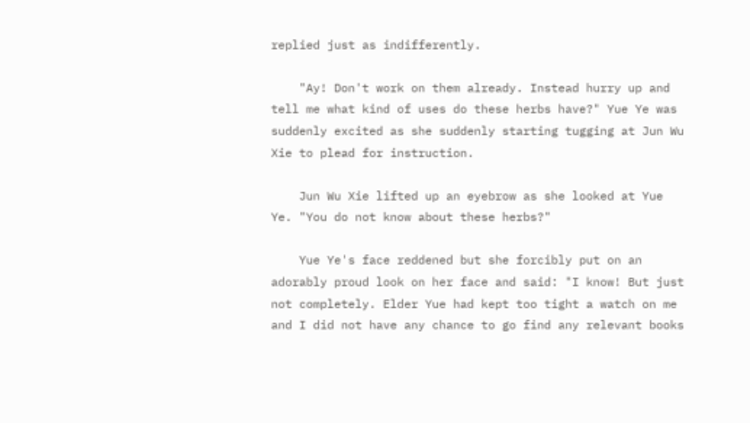replied just as indifferently.

    "Ay! Don't work on them already. Instead hurry up and tell me what kind of uses do these herbs have?" Yue Ye was suddenly excited as she suddenly starting tugging at Jun Wu Xie to plead for instruction.

    Jun Wu Xie lifted up an eyebrow as she looked at Yue Ye. "You do not know about these herbs?"

    Yue Ye's face reddened but she forcibly put on an adorably proud look on her face and said: "I know! But just not completely. Elder Yue had kept too tight a watch on me and I did not have any chance to go find any relevant books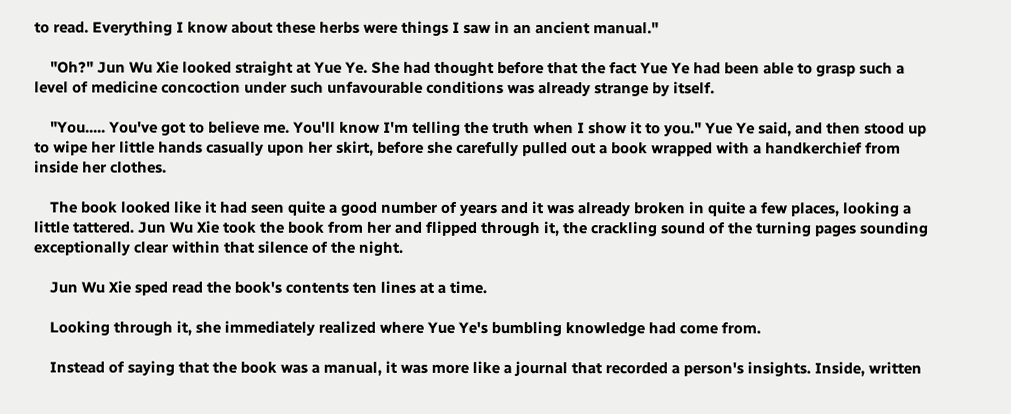to read. Everything I know about these herbs were things I saw in an ancient manual."

    "Oh?" Jun Wu Xie looked straight at Yue Ye. She had thought before that the fact Yue Ye had been able to grasp such a level of medicine concoction under such unfavourable conditions was already strange by itself.

    "You..... You've got to believe me. You'll know I'm telling the truth when I show it to you." Yue Ye said, and then stood up to wipe her little hands casually upon her skirt, before she carefully pulled out a book wrapped with a handkerchief from inside her clothes.

    The book looked like it had seen quite a good number of years and it was already broken in quite a few places, looking a little tattered. Jun Wu Xie took the book from her and flipped through it, the crackling sound of the turning pages sounding exceptionally clear within that silence of the night.

    Jun Wu Xie sped read the book's contents ten lines at a time.

    Looking through it, she immediately realized where Yue Ye's bumbling knowledge had come from.

    Instead of saying that the book was a manual, it was more like a journal that recorded a person's insights. Inside, written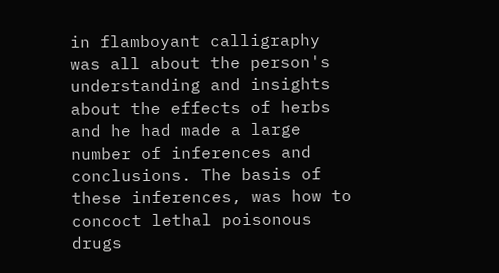in flamboyant calligraphy was all about the person's understanding and insights about the effects of herbs and he had made a large number of inferences and conclusions. The basis of these inferences, was how to concoct lethal poisonous drugs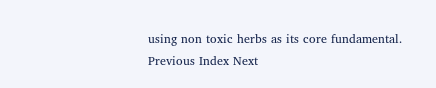using non toxic herbs as its core fundamental.
Previous Index Next